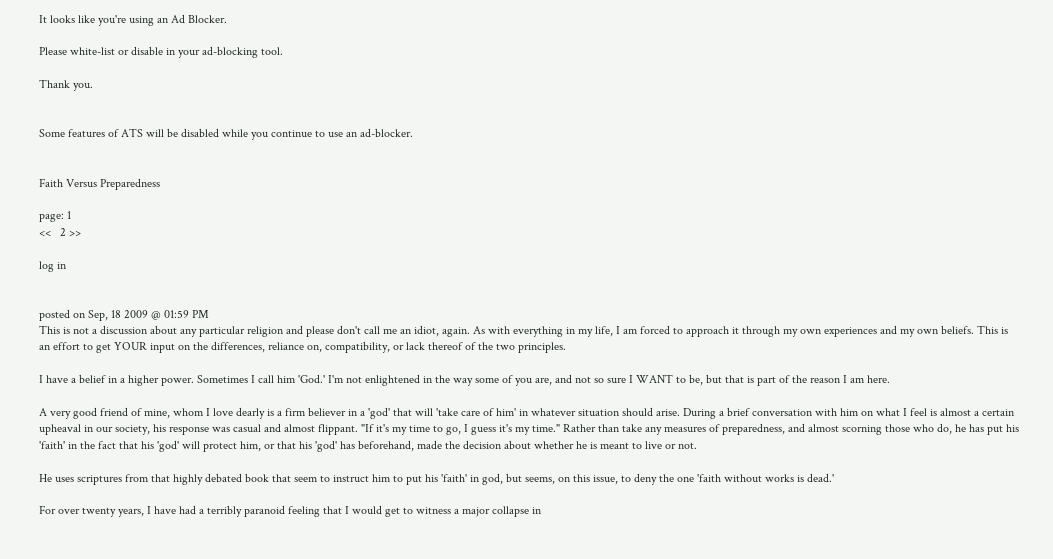It looks like you're using an Ad Blocker.

Please white-list or disable in your ad-blocking tool.

Thank you.


Some features of ATS will be disabled while you continue to use an ad-blocker.


Faith Versus Preparedness

page: 1
<<   2 >>

log in


posted on Sep, 18 2009 @ 01:59 PM
This is not a discussion about any particular religion and please don't call me an idiot, again. As with everything in my life, I am forced to approach it through my own experiences and my own beliefs. This is an effort to get YOUR input on the differences, reliance on, compatibility, or lack thereof of the two principles.

I have a belief in a higher power. Sometimes I call him 'God.' I'm not enlightened in the way some of you are, and not so sure I WANT to be, but that is part of the reason I am here.

A very good friend of mine, whom I love dearly is a firm believer in a 'god' that will 'take care of him' in whatever situation should arise. During a brief conversation with him on what I feel is almost a certain upheaval in our society, his response was casual and almost flippant. "If it's my time to go, I guess it's my time." Rather than take any measures of preparedness, and almost scorning those who do, he has put his 'faith' in the fact that his 'god' will protect him, or that his 'god' has beforehand, made the decision about whether he is meant to live or not.

He uses scriptures from that highly debated book that seem to instruct him to put his 'faith' in god, but seems, on this issue, to deny the one 'faith without works is dead.'

For over twenty years, I have had a terribly paranoid feeling that I would get to witness a major collapse in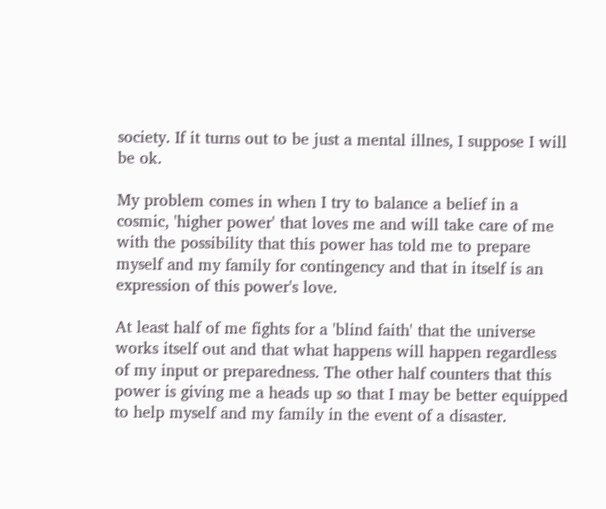society. If it turns out to be just a mental illnes, I suppose I will be ok.

My problem comes in when I try to balance a belief in a cosmic, 'higher power' that loves me and will take care of me with the possibility that this power has told me to prepare myself and my family for contingency and that in itself is an expression of this power's love.

At least half of me fights for a 'blind faith' that the universe works itself out and that what happens will happen regardless of my input or preparedness. The other half counters that this power is giving me a heads up so that I may be better equipped to help myself and my family in the event of a disaster.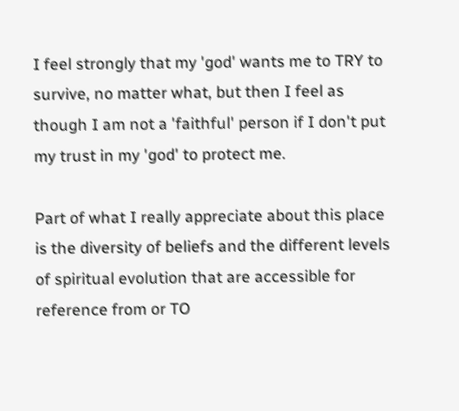I feel strongly that my 'god' wants me to TRY to survive, no matter what, but then I feel as though I am not a 'faithful' person if I don't put my trust in my 'god' to protect me.

Part of what I really appreciate about this place is the diversity of beliefs and the different levels of spiritual evolution that are accessible for reference from or TO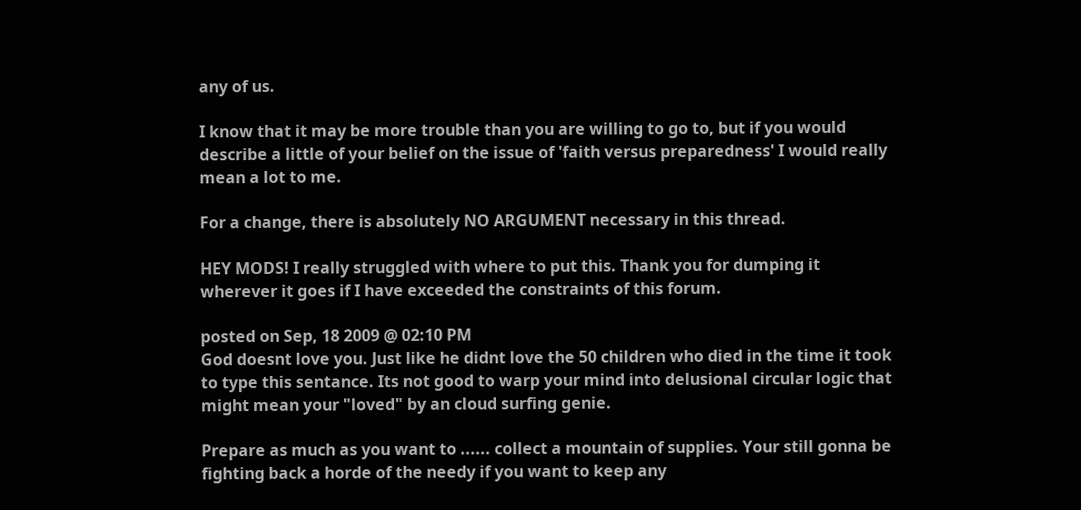any of us.

I know that it may be more trouble than you are willing to go to, but if you would describe a little of your belief on the issue of 'faith versus preparedness' I would really mean a lot to me.

For a change, there is absolutely NO ARGUMENT necessary in this thread.

HEY MODS! I really struggled with where to put this. Thank you for dumping it wherever it goes if I have exceeded the constraints of this forum.

posted on Sep, 18 2009 @ 02:10 PM
God doesnt love you. Just like he didnt love the 50 children who died in the time it took to type this sentance. Its not good to warp your mind into delusional circular logic that might mean your "loved" by an cloud surfing genie.

Prepare as much as you want to ...... collect a mountain of supplies. Your still gonna be fighting back a horde of the needy if you want to keep any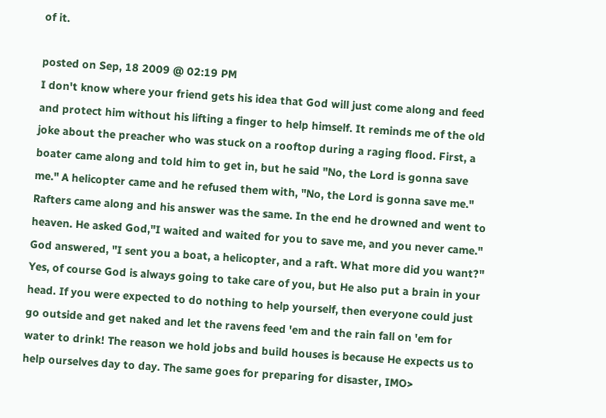of it.

posted on Sep, 18 2009 @ 02:19 PM
I don't know where your friend gets his idea that God will just come along and feed and protect him without his lifting a finger to help himself. It reminds me of the old joke about the preacher who was stuck on a rooftop during a raging flood. First, a boater came along and told him to get in, but he said "No, the Lord is gonna save me." A helicopter came and he refused them with, "No, the Lord is gonna save me." Rafters came along and his answer was the same. In the end he drowned and went to heaven. He asked God,"I waited and waited for you to save me, and you never came." God answered, "I sent you a boat, a helicopter, and a raft. What more did you want?" Yes, of course God is always going to take care of you, but He also put a brain in your head. If you were expected to do nothing to help yourself, then everyone could just go outside and get naked and let the ravens feed 'em and the rain fall on 'em for water to drink! The reason we hold jobs and build houses is because He expects us to help ourselves day to day. The same goes for preparing for disaster, IMO>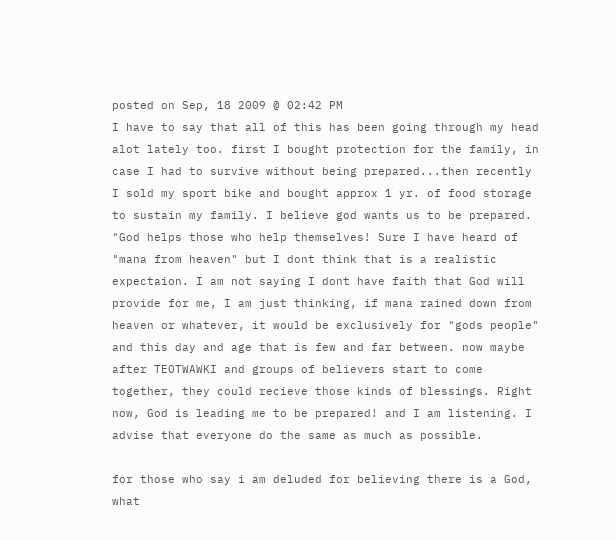posted on Sep, 18 2009 @ 02:42 PM
I have to say that all of this has been going through my head alot lately too. first I bought protection for the family, in case I had to survive without being prepared...then recently I sold my sport bike and bought approx 1 yr. of food storage to sustain my family. I believe god wants us to be prepared. "God helps those who help themselves! Sure I have heard of "mana from heaven" but I dont think that is a realistic expectaion. I am not saying I dont have faith that God will provide for me, I am just thinking, if mana rained down from heaven or whatever, it would be exclusively for "gods people" and this day and age that is few and far between. now maybe after TEOTWAWKI and groups of believers start to come together, they could recieve those kinds of blessings. Right now, God is leading me to be prepared! and I am listening. I advise that everyone do the same as much as possible.

for those who say i am deluded for believing there is a God, what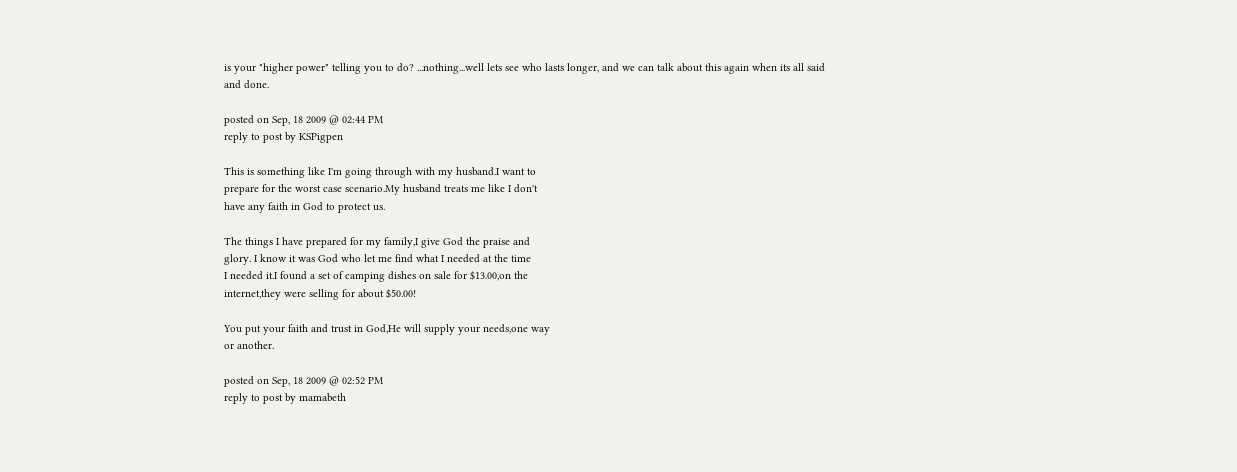is your "higher power" telling you to do? ...nothing...well lets see who lasts longer, and we can talk about this again when its all said and done.

posted on Sep, 18 2009 @ 02:44 PM
reply to post by KSPigpen

This is something like I'm going through with my husband.I want to
prepare for the worst case scenario.My husband treats me like I don't
have any faith in God to protect us.

The things I have prepared for my family,I give God the praise and
glory. I know it was God who let me find what I needed at the time
I needed it.I found a set of camping dishes on sale for $13.00,on the
internet,they were selling for about $50.00!

You put your faith and trust in God,He will supply your needs,one way
or another.

posted on Sep, 18 2009 @ 02:52 PM
reply to post by mamabeth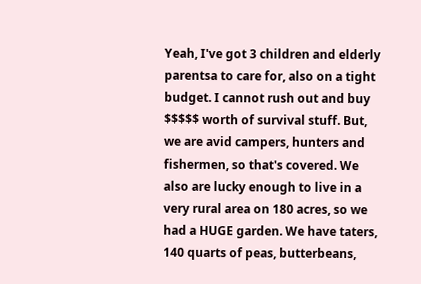Yeah, I've got 3 children and elderly parentsa to care for, also on a tight budget. I cannot rush out and buy $$$$$ worth of survival stuff. But, we are avid campers, hunters and fishermen, so that's covered. We also are lucky enough to live in a very rural area on 180 acres, so we had a HUGE garden. We have taters, 140 quarts of peas, butterbeans,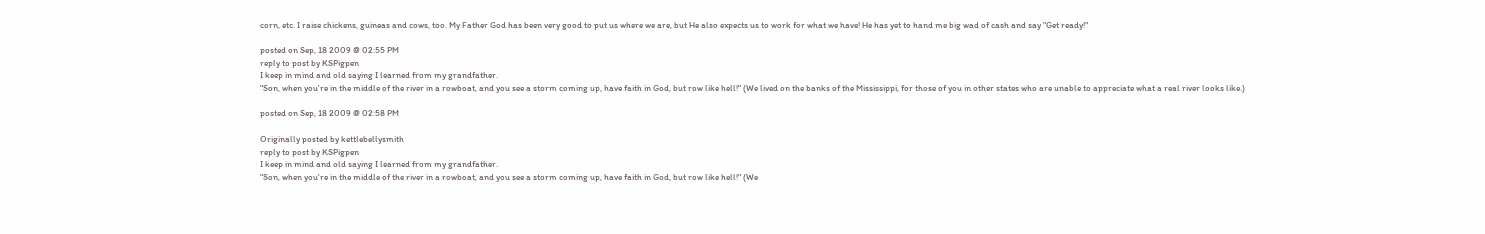corn, etc. I raise chickens, guineas and cows, too. My Father God has been very good to put us where we are, but He also expects us to work for what we have! He has yet to hand me big wad of cash and say "Get ready!"

posted on Sep, 18 2009 @ 02:55 PM
reply to post by KSPigpen
I keep in mind and old saying I learned from my grandfather.
"Son, when you're in the middle of the river in a rowboat, and you see a storm coming up, have faith in God, but row like hell!" (We lived on the banks of the Mississippi, for those of you in other states who are unable to appreciate what a real river looks like.)

posted on Sep, 18 2009 @ 02:58 PM

Originally posted by kettlebellysmith
reply to post by KSPigpen
I keep in mind and old saying I learned from my grandfather.
"Son, when you're in the middle of the river in a rowboat, and you see a storm coming up, have faith in God, but row like hell!" (We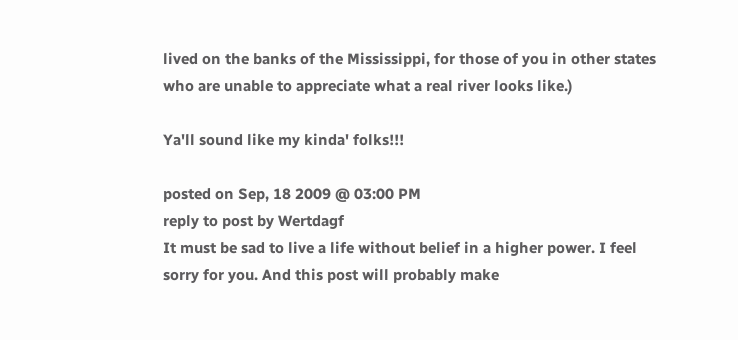lived on the banks of the Mississippi, for those of you in other states who are unable to appreciate what a real river looks like.)

Ya'll sound like my kinda' folks!!!

posted on Sep, 18 2009 @ 03:00 PM
reply to post by Wertdagf
It must be sad to live a life without belief in a higher power. I feel sorry for you. And this post will probably make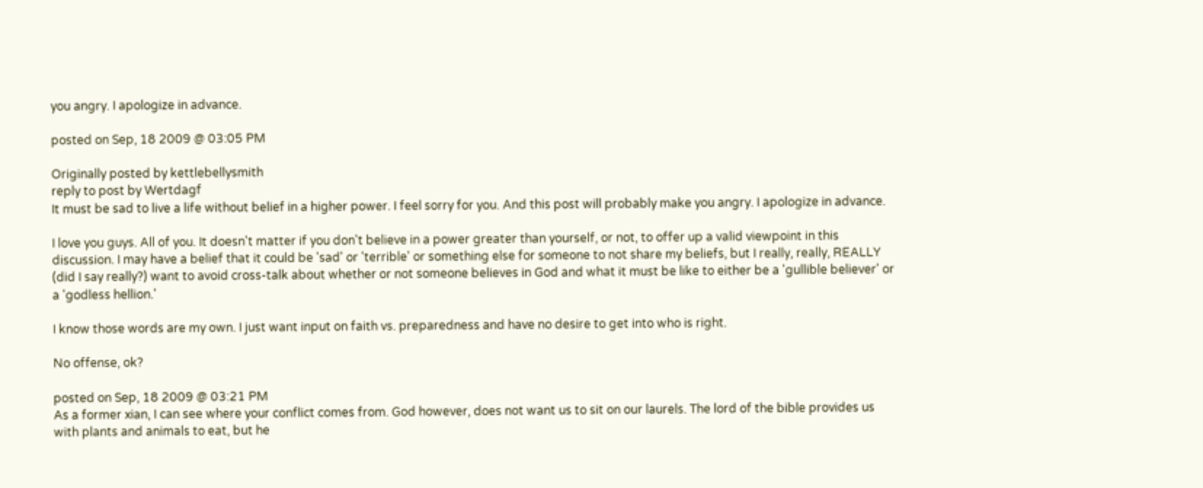you angry. I apologize in advance.

posted on Sep, 18 2009 @ 03:05 PM

Originally posted by kettlebellysmith
reply to post by Wertdagf
It must be sad to live a life without belief in a higher power. I feel sorry for you. And this post will probably make you angry. I apologize in advance.

I love you guys. All of you. It doesn't matter if you don't believe in a power greater than yourself, or not, to offer up a valid viewpoint in this discussion. I may have a belief that it could be 'sad' or 'terrible' or something else for someone to not share my beliefs, but I really, really, REALLY (did I say really?) want to avoid cross-talk about whether or not someone believes in God and what it must be like to either be a 'gullible believer' or a 'godless hellion.'

I know those words are my own. I just want input on faith vs. preparedness and have no desire to get into who is right.

No offense, ok?

posted on Sep, 18 2009 @ 03:21 PM
As a former xian, I can see where your conflict comes from. God however, does not want us to sit on our laurels. The lord of the bible provides us with plants and animals to eat, but he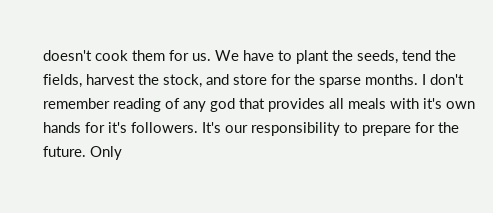doesn't cook them for us. We have to plant the seeds, tend the fields, harvest the stock, and store for the sparse months. I don't remember reading of any god that provides all meals with it's own hands for it's followers. It's our responsibility to prepare for the future. Only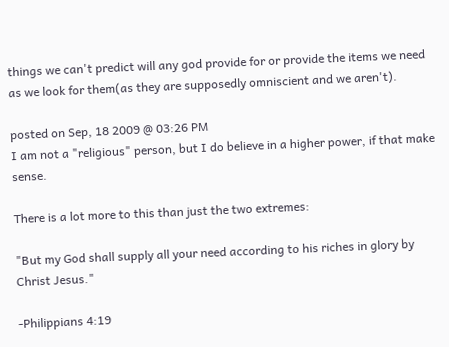things we can't predict will any god provide for or provide the items we need as we look for them(as they are supposedly omniscient and we aren't).

posted on Sep, 18 2009 @ 03:26 PM
I am not a "religious" person, but I do believe in a higher power, if that make sense.

There is a lot more to this than just the two extremes:

"But my God shall supply all your need according to his riches in glory by Christ Jesus."

-Philippians 4:19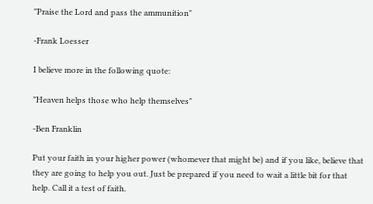"Praise the Lord and pass the ammunition"

-Frank Loesser

I believe more in the following quote:

"Heaven helps those who help themselves"

-Ben Franklin

Put your faith in your higher power (whomever that might be) and if you like, believe that they are going to help you out. Just be prepared if you need to wait a little bit for that help. Call it a test of faith.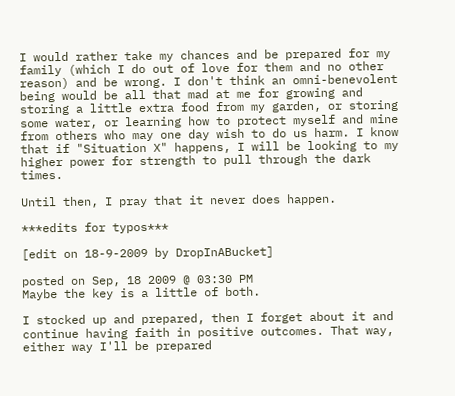I would rather take my chances and be prepared for my family (which I do out of love for them and no other reason) and be wrong. I don't think an omni-benevolent being would be all that mad at me for growing and storing a little extra food from my garden, or storing some water, or learning how to protect myself and mine from others who may one day wish to do us harm. I know that if "Situation X" happens, I will be looking to my higher power for strength to pull through the dark times.

Until then, I pray that it never does happen.

***edits for typos***

[edit on 18-9-2009 by DropInABucket]

posted on Sep, 18 2009 @ 03:30 PM
Maybe the key is a little of both.

I stocked up and prepared, then I forget about it and continue having faith in positive outcomes. That way, either way I'll be prepared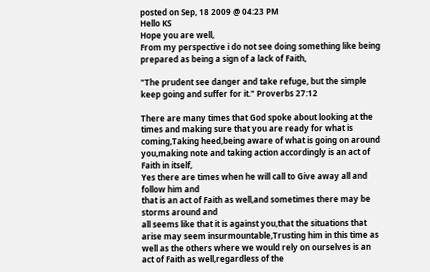posted on Sep, 18 2009 @ 04:23 PM
Hello KS
Hope you are well,
From my perspective i do not see doing something like being prepared as being a sign of a lack of Faith,

"The prudent see danger and take refuge, but the simple keep going and suffer for it." Proverbs 27:12

There are many times that God spoke about looking at the times and making sure that you are ready for what is coming,Taking heed,being aware of what is going on around you,making note and taking action accordingly is an act of Faith in itself,
Yes there are times when he will call to Give away all and follow him and
that is an act of Faith as well,and sometimes there may be storms around and
all seems like that it is against you,that the situations that arise may seem insurmountable,Trusting him in this time as well as the others where we would rely on ourselves is an act of Faith as well,regardless of the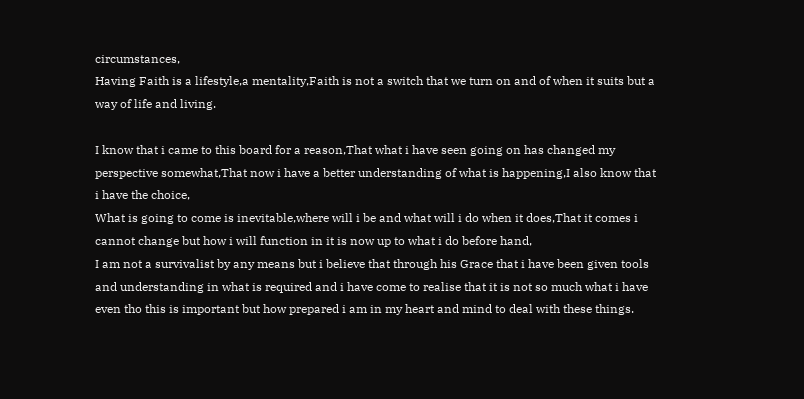circumstances,
Having Faith is a lifestyle,a mentality,Faith is not a switch that we turn on and of when it suits but a way of life and living.

I know that i came to this board for a reason,That what i have seen going on has changed my perspective somewhat,That now i have a better understanding of what is happening,I also know that i have the choice,
What is going to come is inevitable,where will i be and what will i do when it does,That it comes i cannot change but how i will function in it is now up to what i do before hand,
I am not a survivalist by any means but i believe that through his Grace that i have been given tools and understanding in what is required and i have come to realise that it is not so much what i have even tho this is important but how prepared i am in my heart and mind to deal with these things.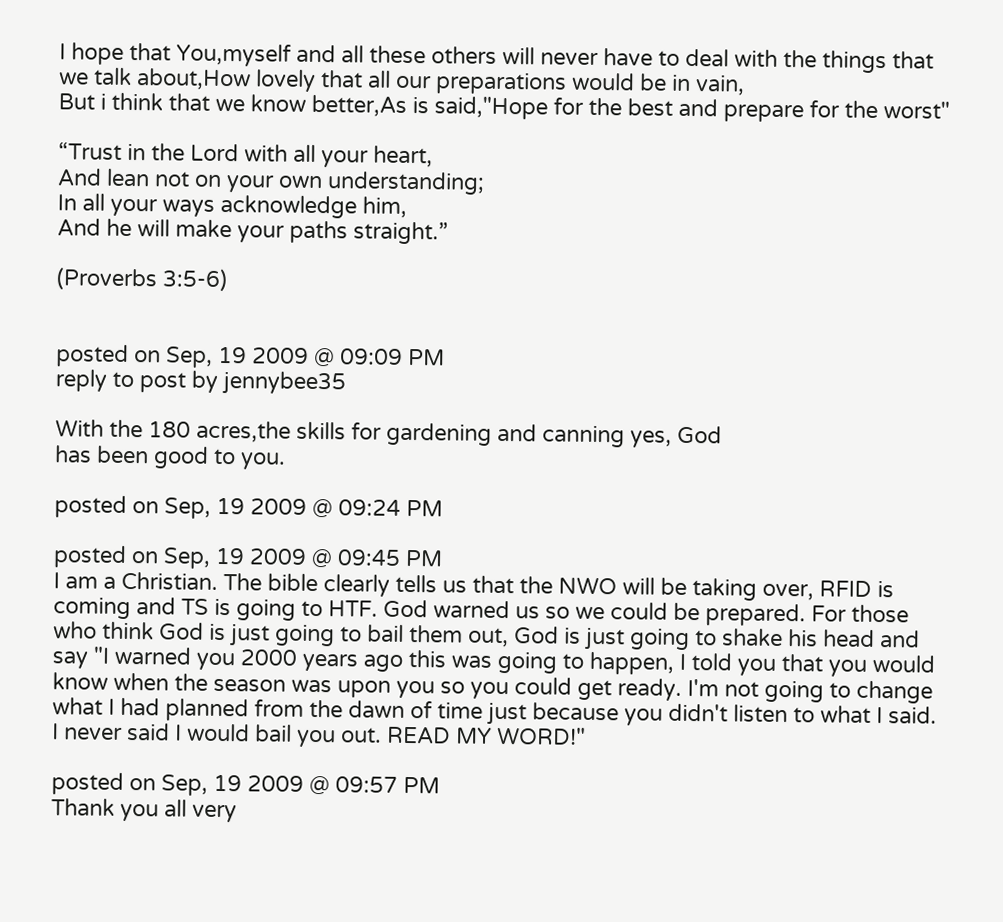I hope that You,myself and all these others will never have to deal with the things that we talk about,How lovely that all our preparations would be in vain,
But i think that we know better,As is said,"Hope for the best and prepare for the worst"

“Trust in the Lord with all your heart,
And lean not on your own understanding;
In all your ways acknowledge him,
And he will make your paths straight.”

(Proverbs 3:5-6)


posted on Sep, 19 2009 @ 09:09 PM
reply to post by jennybee35

With the 180 acres,the skills for gardening and canning yes, God
has been good to you.

posted on Sep, 19 2009 @ 09:24 PM

posted on Sep, 19 2009 @ 09:45 PM
I am a Christian. The bible clearly tells us that the NWO will be taking over, RFID is coming and TS is going to HTF. God warned us so we could be prepared. For those who think God is just going to bail them out, God is just going to shake his head and say "I warned you 2000 years ago this was going to happen, I told you that you would know when the season was upon you so you could get ready. I'm not going to change what I had planned from the dawn of time just because you didn't listen to what I said. I never said I would bail you out. READ MY WORD!"

posted on Sep, 19 2009 @ 09:57 PM
Thank you all very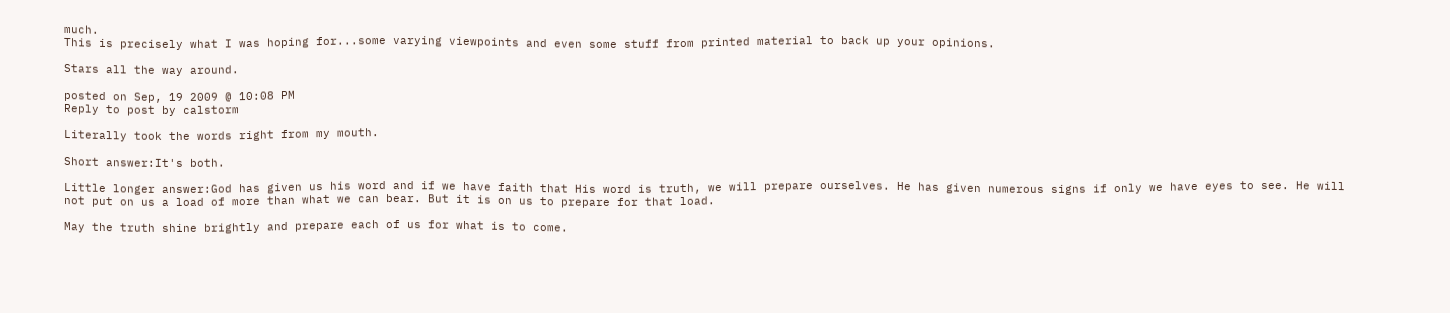much.
This is precisely what I was hoping for...some varying viewpoints and even some stuff from printed material to back up your opinions.

Stars all the way around.

posted on Sep, 19 2009 @ 10:08 PM
Reply to post by calstorm

Literally took the words right from my mouth.

Short answer:It's both.

Little longer answer:God has given us his word and if we have faith that His word is truth, we will prepare ourselves. He has given numerous signs if only we have eyes to see. He will not put on us a load of more than what we can bear. But it is on us to prepare for that load.

May the truth shine brightly and prepare each of us for what is to come.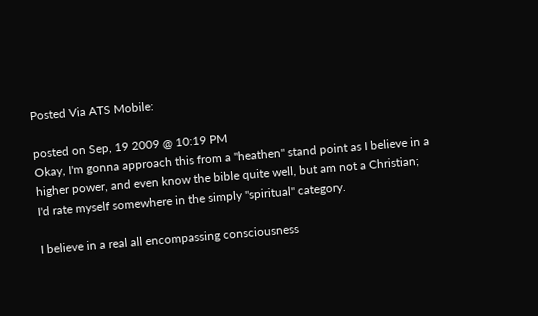Posted Via ATS Mobile:

posted on Sep, 19 2009 @ 10:19 PM
Okay, I'm gonna approach this from a "heathen" stand point as I believe in a higher power, and even know the bible quite well, but am not a Christian; I'd rate myself somewhere in the simply "spiritual" category.

I believe in a real all encompassing consciousness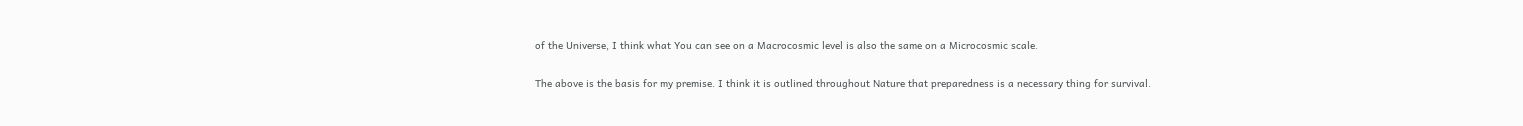of the Universe, I think what You can see on a Macrocosmic level is also the same on a Microcosmic scale.

The above is the basis for my premise. I think it is outlined throughout Nature that preparedness is a necessary thing for survival.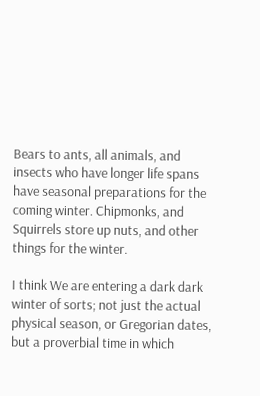Bears to ants, all animals, and insects who have longer life spans have seasonal preparations for the coming winter. Chipmonks, and Squirrels store up nuts, and other things for the winter.

I think We are entering a dark dark winter of sorts; not just the actual physical season, or Gregorian dates, but a proverbial time in which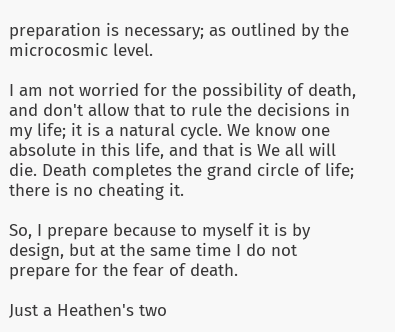preparation is necessary; as outlined by the microcosmic level.

I am not worried for the possibility of death, and don't allow that to rule the decisions in my life; it is a natural cycle. We know one absolute in this life, and that is We all will die. Death completes the grand circle of life; there is no cheating it.

So, I prepare because to myself it is by design, but at the same time I do not prepare for the fear of death.

Just a Heathen's two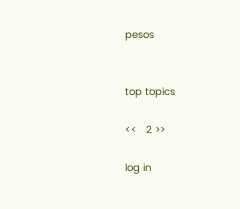pesos


top topics

<<   2 >>

log in